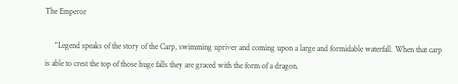The Emperor

     "Legend speaks of the story of the Carp, swimming upriver and coming upon a large and formidable waterfall. When that carp is able to crest the top of those huge falls they are graced with the form of a dragon.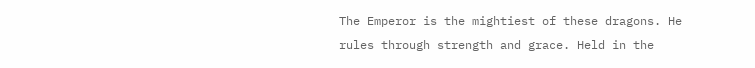The Emperor is the mightiest of these dragons. He rules through strength and grace. Held in the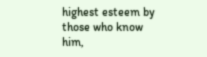highest esteem by those who know him,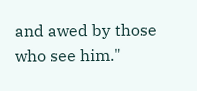and awed by those who see him."